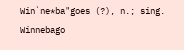Win`ne*ba"goes (?), n.; sing. Winnebago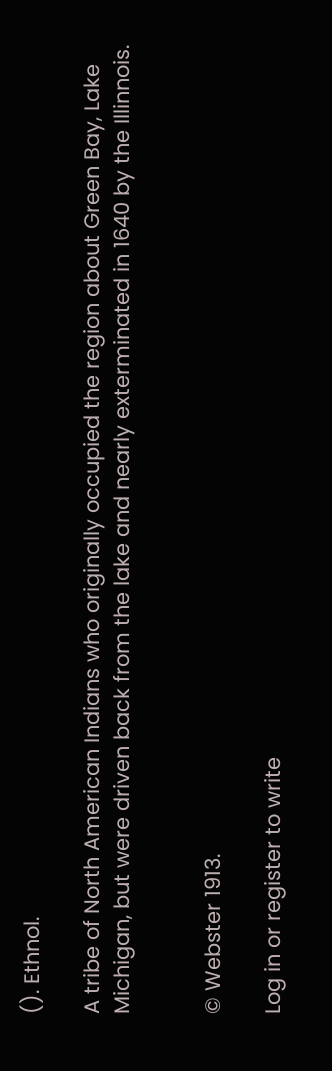(). Ethnol.

A tribe of North American Indians who originally occupied the region about Green Bay, Lake Michigan, but were driven back from the lake and nearly exterminated in 1640 by the Illinnois.


© Webster 1913.

Log in or register to write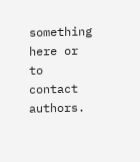something here or to contact authors.